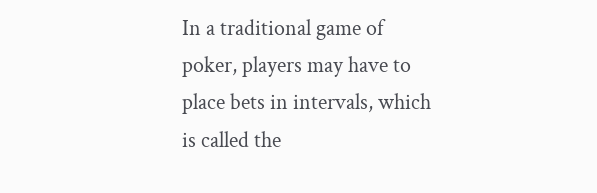In a traditional game of poker, players may have to place bets in intervals, which is called the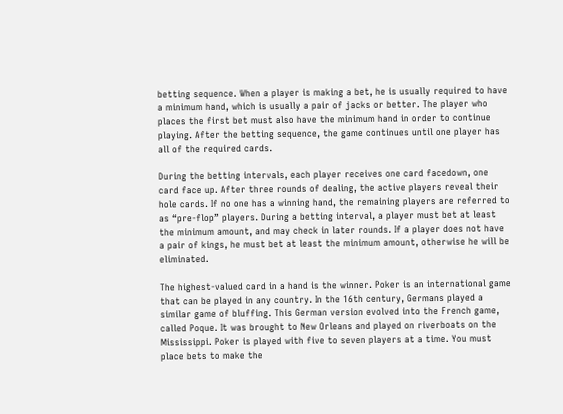betting sequence. When a player is making a bet, he is usually required to have a minimum hand, which is usually a pair of jacks or better. The player who places the first bet must also have the minimum hand in order to continue playing. After the betting sequence, the game continues until one player has all of the required cards.

During the betting intervals, each player receives one card facedown, one card face up. After three rounds of dealing, the active players reveal their hole cards. If no one has a winning hand, the remaining players are referred to as “pre-flop” players. During a betting interval, a player must bet at least the minimum amount, and may check in later rounds. If a player does not have a pair of kings, he must bet at least the minimum amount, otherwise he will be eliminated.

The highest-valued card in a hand is the winner. Poker is an international game that can be played in any country. In the 16th century, Germans played a similar game of bluffing. This German version evolved into the French game, called Poque. It was brought to New Orleans and played on riverboats on the Mississippi. Poker is played with five to seven players at a time. You must place bets to make the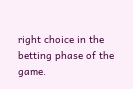right choice in the betting phase of the game.